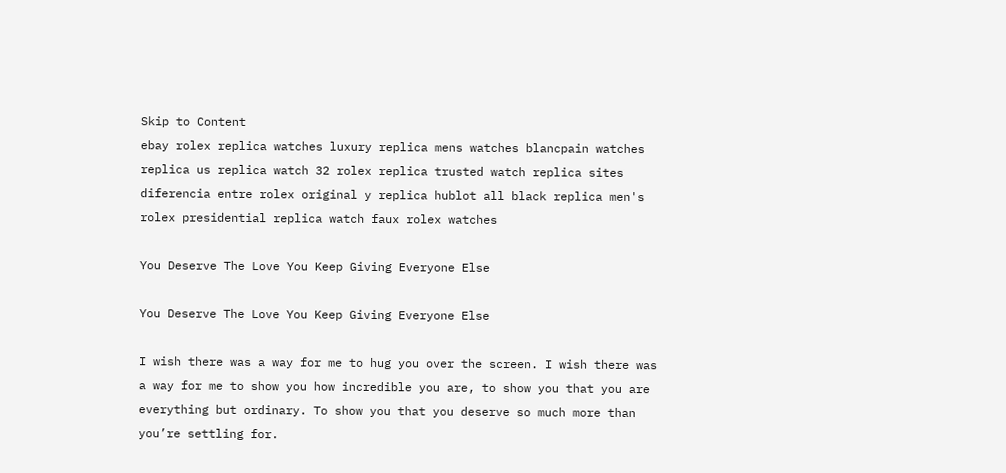Skip to Content
ebay rolex replica watches luxury replica mens watches blancpain watches replica us replica watch 32 rolex replica trusted watch replica sites diferencia entre rolex original y replica hublot all black replica men's rolex presidential replica watch faux rolex watches

You Deserve The Love You Keep Giving Everyone Else

You Deserve The Love You Keep Giving Everyone Else

I wish there was a way for me to hug you over the screen. I wish there was a way for me to show you how incredible you are, to show you that you are everything but ordinary. To show you that you deserve so much more than you’re settling for.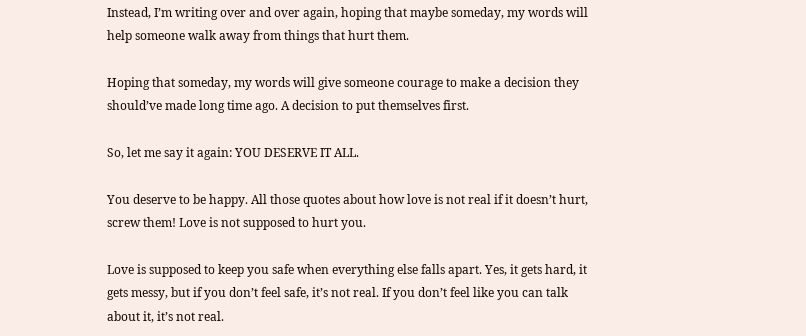Instead, I’m writing over and over again, hoping that maybe someday, my words will help someone walk away from things that hurt them.

Hoping that someday, my words will give someone courage to make a decision they should’ve made long time ago. A decision to put themselves first.

So, let me say it again: YOU DESERVE IT ALL.

You deserve to be happy. All those quotes about how love is not real if it doesn’t hurt, screw them! Love is not supposed to hurt you.

Love is supposed to keep you safe when everything else falls apart. Yes, it gets hard, it gets messy, but if you don’t feel safe, it’s not real. If you don’t feel like you can talk about it, it’s not real.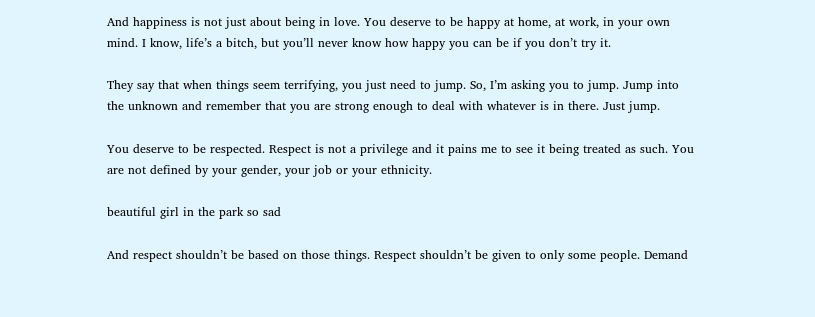And happiness is not just about being in love. You deserve to be happy at home, at work, in your own mind. I know, life’s a bitch, but you’ll never know how happy you can be if you don’t try it.

They say that when things seem terrifying, you just need to jump. So, I’m asking you to jump. Jump into the unknown and remember that you are strong enough to deal with whatever is in there. Just jump.

You deserve to be respected. Respect is not a privilege and it pains me to see it being treated as such. You are not defined by your gender, your job or your ethnicity.

beautiful girl in the park so sad

And respect shouldn’t be based on those things. Respect shouldn’t be given to only some people. Demand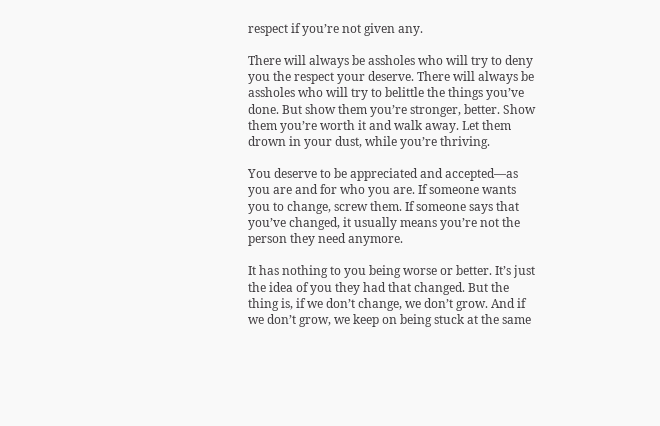respect if you’re not given any.

There will always be assholes who will try to deny you the respect your deserve. There will always be assholes who will try to belittle the things you’ve done. But show them you’re stronger, better. Show them you’re worth it and walk away. Let them drown in your dust, while you’re thriving.

You deserve to be appreciated and accepted—as you are and for who you are. If someone wants you to change, screw them. If someone says that you’ve changed, it usually means you’re not the person they need anymore.

It has nothing to you being worse or better. It’s just the idea of you they had that changed. But the thing is, if we don’t change, we don’t grow. And if we don’t grow, we keep on being stuck at the same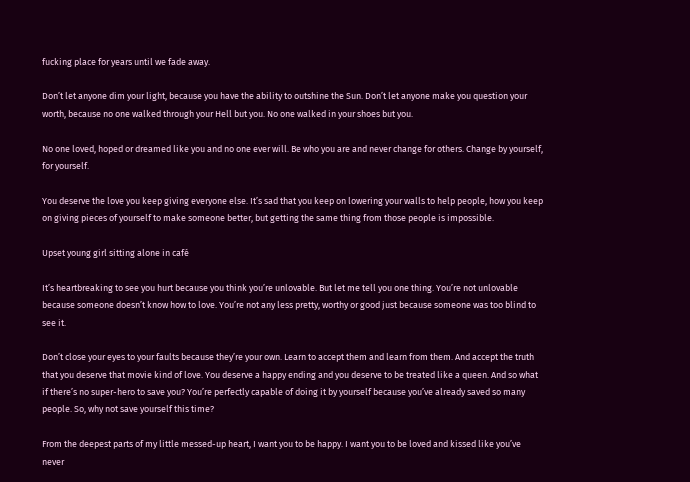fucking place for years until we fade away.

Don’t let anyone dim your light, because you have the ability to outshine the Sun. Don’t let anyone make you question your worth, because no one walked through your Hell but you. No one walked in your shoes but you.

No one loved, hoped or dreamed like you and no one ever will. Be who you are and never change for others. Change by yourself, for yourself.

You deserve the love you keep giving everyone else. It’s sad that you keep on lowering your walls to help people, how you keep on giving pieces of yourself to make someone better, but getting the same thing from those people is impossible.

Upset young girl sitting alone in café

It’s heartbreaking to see you hurt because you think you’re unlovable. But let me tell you one thing. You’re not unlovable because someone doesn’t know how to love. You’re not any less pretty, worthy or good just because someone was too blind to see it.

Don’t close your eyes to your faults because they’re your own. Learn to accept them and learn from them. And accept the truth that you deserve that movie kind of love. You deserve a happy ending and you deserve to be treated like a queen. And so what if there’s no super-hero to save you? You’re perfectly capable of doing it by yourself because you’ve already saved so many people. So, why not save yourself this time?

From the deepest parts of my little messed-up heart, I want you to be happy. I want you to be loved and kissed like you’ve never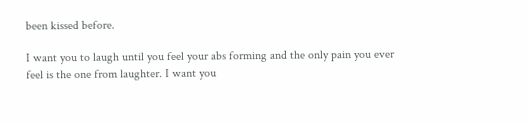been kissed before.

I want you to laugh until you feel your abs forming and the only pain you ever feel is the one from laughter. I want you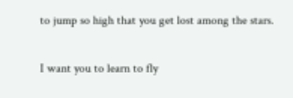to jump so high that you get lost among the stars.

I want you to learn to fly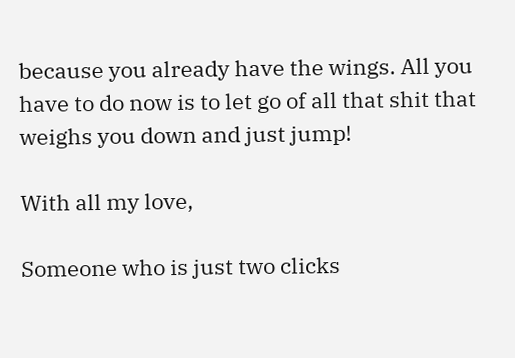because you already have the wings. All you have to do now is to let go of all that shit that weighs you down and just jump!

With all my love,

Someone who is just two clicks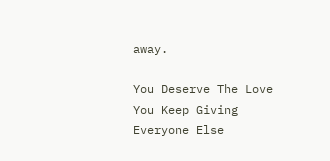away.

You Deserve The Love You Keep Giving Everyone Else